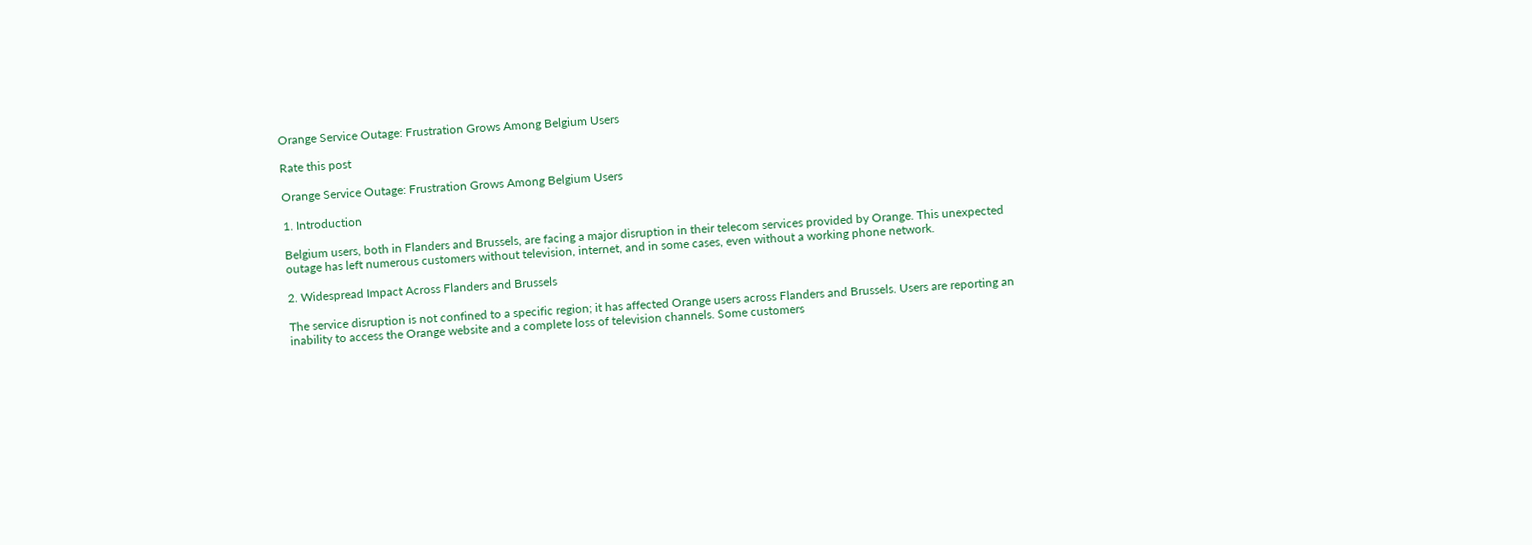Orange Service Outage: Frustration Grows Among Belgium Users

Rate this post

Orange Service Outage: Frustration Grows Among Belgium Users

1. Introduction

Belgium users, both in Flanders and Brussels, are facing a major disruption in their telecom services provided by Orange. This unexpected outage has left numerous customers without television, internet, and in some cases, even without a working phone network.

2. Widespread Impact Across Flanders and Brussels

The service disruption is not confined to a specific region; it has affected Orange users across Flanders and Brussels. Users are reporting an inability to access the Orange website and a complete loss of television channels. Some customers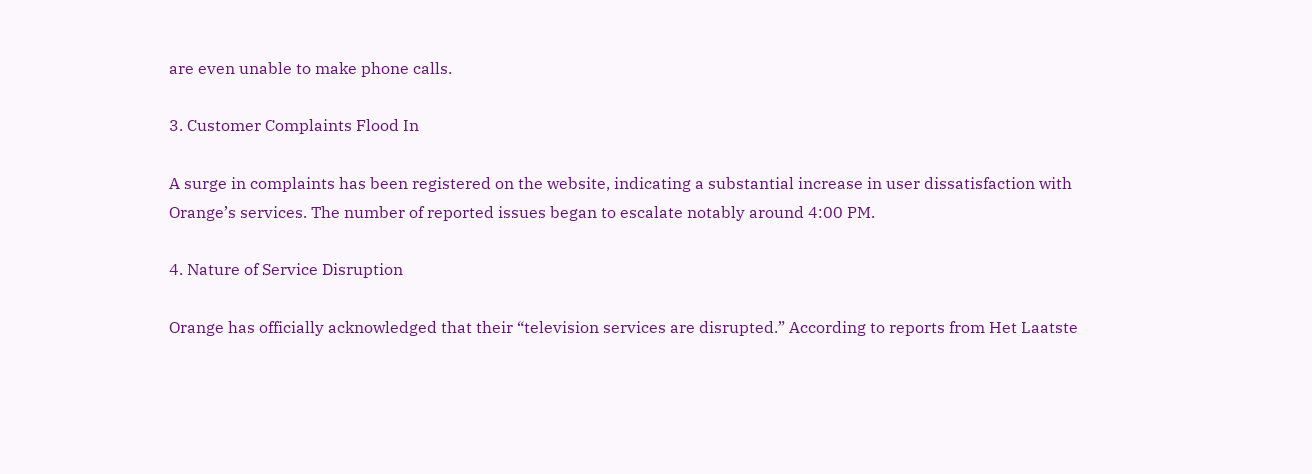are even unable to make phone calls.

3. Customer Complaints Flood In

A surge in complaints has been registered on the website, indicating a substantial increase in user dissatisfaction with Orange’s services. The number of reported issues began to escalate notably around 4:00 PM.

4. Nature of Service Disruption

Orange has officially acknowledged that their “television services are disrupted.” According to reports from Het Laatste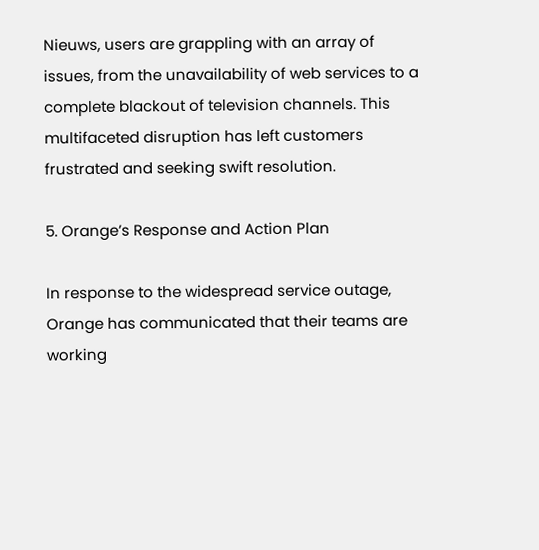Nieuws, users are grappling with an array of issues, from the unavailability of web services to a complete blackout of television channels. This multifaceted disruption has left customers frustrated and seeking swift resolution.

5. Orange’s Response and Action Plan

In response to the widespread service outage, Orange has communicated that their teams are working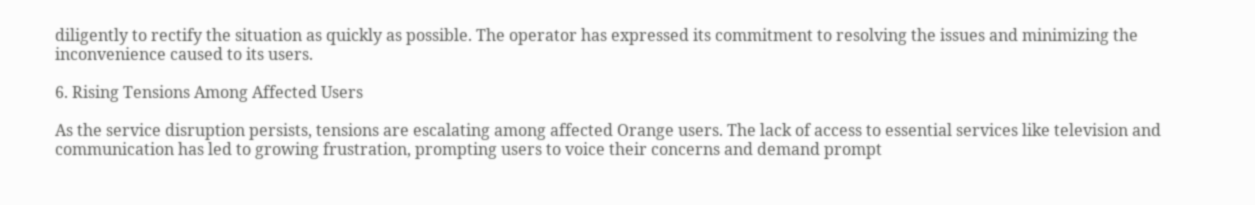diligently to rectify the situation as quickly as possible. The operator has expressed its commitment to resolving the issues and minimizing the inconvenience caused to its users.

6. Rising Tensions Among Affected Users

As the service disruption persists, tensions are escalating among affected Orange users. The lack of access to essential services like television and communication has led to growing frustration, prompting users to voice their concerns and demand prompt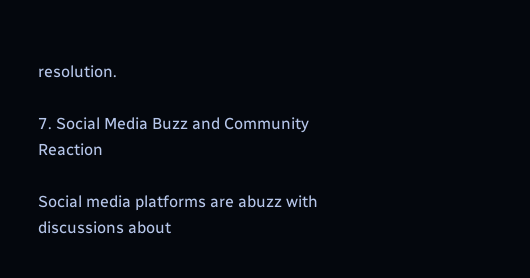resolution.

7. Social Media Buzz and Community Reaction

Social media platforms are abuzz with discussions about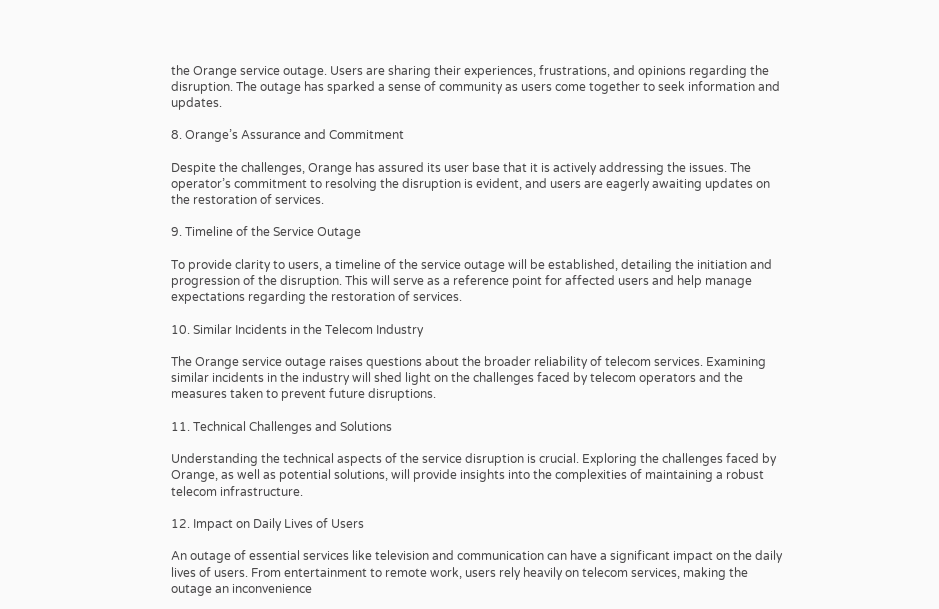the Orange service outage. Users are sharing their experiences, frustrations, and opinions regarding the disruption. The outage has sparked a sense of community as users come together to seek information and updates.

8. Orange’s Assurance and Commitment

Despite the challenges, Orange has assured its user base that it is actively addressing the issues. The operator’s commitment to resolving the disruption is evident, and users are eagerly awaiting updates on the restoration of services.

9. Timeline of the Service Outage

To provide clarity to users, a timeline of the service outage will be established, detailing the initiation and progression of the disruption. This will serve as a reference point for affected users and help manage expectations regarding the restoration of services.

10. Similar Incidents in the Telecom Industry

The Orange service outage raises questions about the broader reliability of telecom services. Examining similar incidents in the industry will shed light on the challenges faced by telecom operators and the measures taken to prevent future disruptions.

11. Technical Challenges and Solutions

Understanding the technical aspects of the service disruption is crucial. Exploring the challenges faced by Orange, as well as potential solutions, will provide insights into the complexities of maintaining a robust telecom infrastructure.

12. Impact on Daily Lives of Users

An outage of essential services like television and communication can have a significant impact on the daily lives of users. From entertainment to remote work, users rely heavily on telecom services, making the outage an inconvenience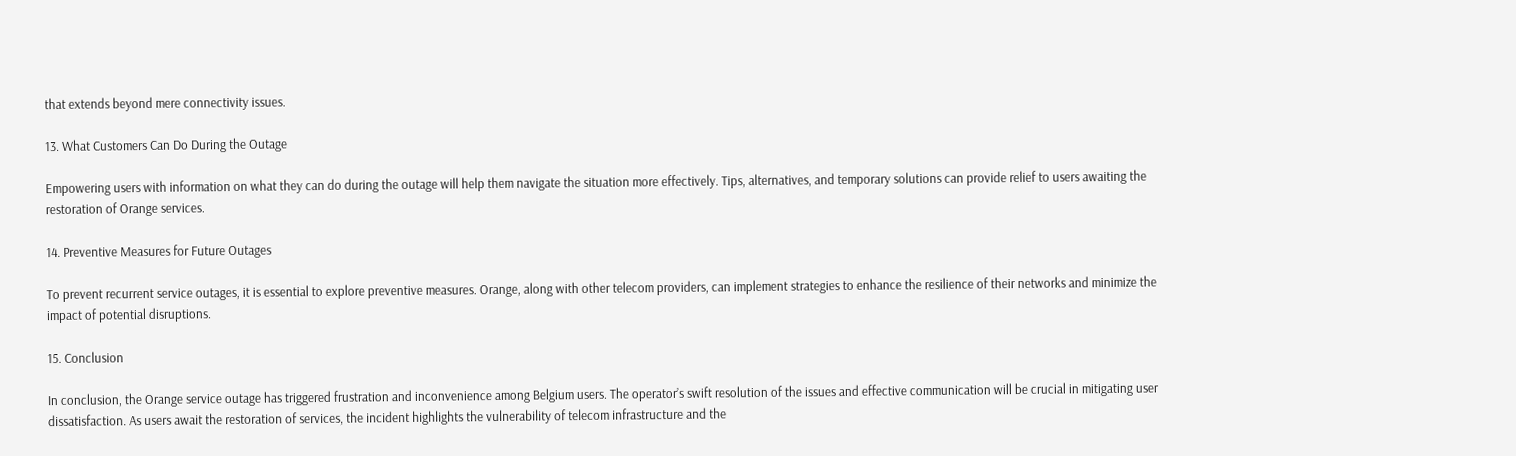that extends beyond mere connectivity issues.

13. What Customers Can Do During the Outage

Empowering users with information on what they can do during the outage will help them navigate the situation more effectively. Tips, alternatives, and temporary solutions can provide relief to users awaiting the restoration of Orange services.

14. Preventive Measures for Future Outages

To prevent recurrent service outages, it is essential to explore preventive measures. Orange, along with other telecom providers, can implement strategies to enhance the resilience of their networks and minimize the impact of potential disruptions.

15. Conclusion

In conclusion, the Orange service outage has triggered frustration and inconvenience among Belgium users. The operator’s swift resolution of the issues and effective communication will be crucial in mitigating user dissatisfaction. As users await the restoration of services, the incident highlights the vulnerability of telecom infrastructure and the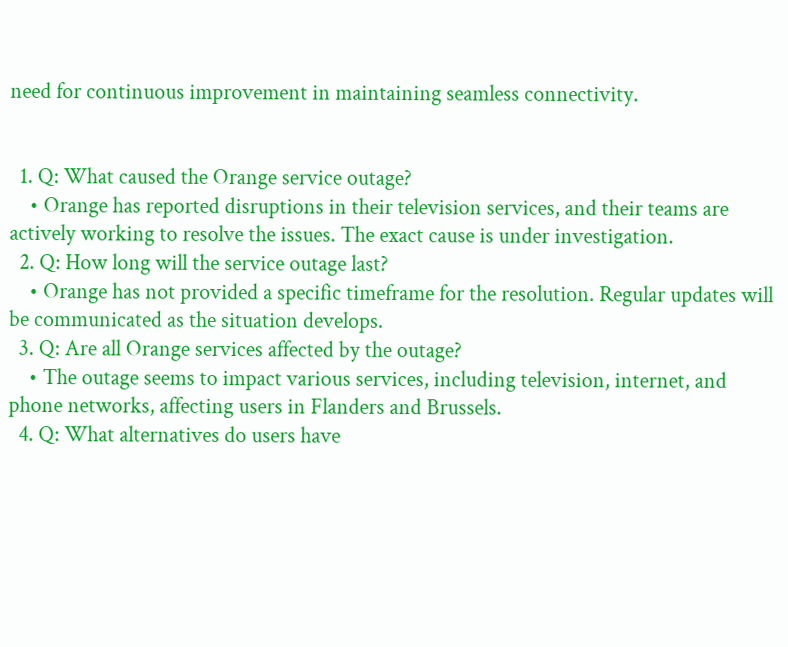need for continuous improvement in maintaining seamless connectivity.


  1. Q: What caused the Orange service outage?
    • Orange has reported disruptions in their television services, and their teams are actively working to resolve the issues. The exact cause is under investigation.
  2. Q: How long will the service outage last?
    • Orange has not provided a specific timeframe for the resolution. Regular updates will be communicated as the situation develops.
  3. Q: Are all Orange services affected by the outage?
    • The outage seems to impact various services, including television, internet, and phone networks, affecting users in Flanders and Brussels.
  4. Q: What alternatives do users have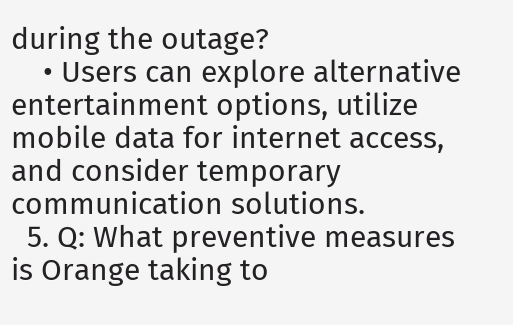during the outage?
    • Users can explore alternative entertainment options, utilize mobile data for internet access, and consider temporary communication solutions.
  5. Q: What preventive measures is Orange taking to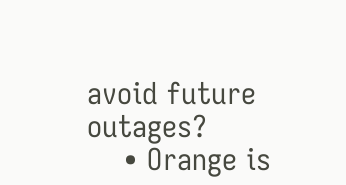avoid future outages?
    • Orange is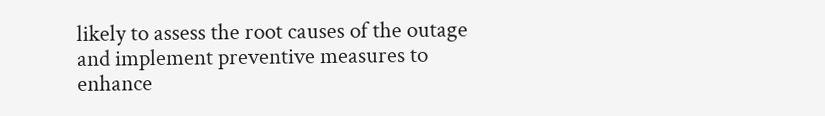likely to assess the root causes of the outage and implement preventive measures to enhance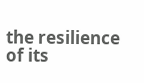the resilience of its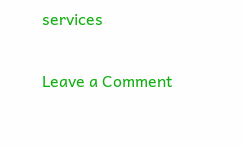services


Leave a Comment